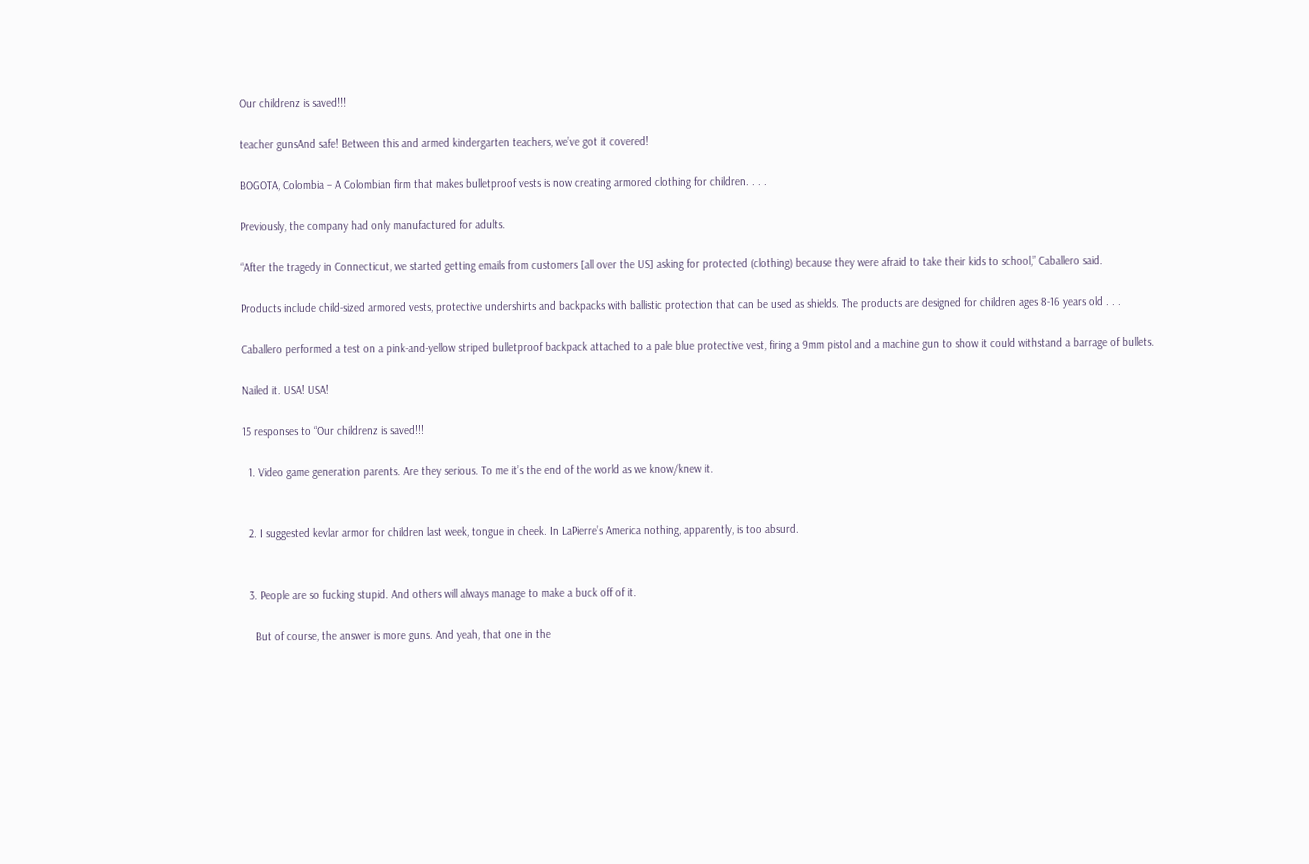Our childrenz is saved!!!

teacher gunsAnd safe! Between this and armed kindergarten teachers, we’ve got it covered!

BOGOTA, Colombia – A Colombian firm that makes bulletproof vests is now creating armored clothing for children. . . .

Previously, the company had only manufactured for adults.

“After the tragedy in Connecticut, we started getting emails from customers [all over the US] asking for protected (clothing) because they were afraid to take their kids to school,” Caballero said.

Products include child-sized armored vests, protective undershirts and backpacks with ballistic protection that can be used as shields. The products are designed for children ages 8-16 years old . . .

Caballero performed a test on a pink-and-yellow striped bulletproof backpack attached to a pale blue protective vest, firing a 9mm pistol and a machine gun to show it could withstand a barrage of bullets.

Nailed it. USA! USA!

15 responses to “Our childrenz is saved!!!

  1. Video game generation parents. Are they serious. To me it’s the end of the world as we know/knew it.


  2. I suggested kevlar armor for children last week, tongue in cheek. In LaPierre’s America nothing, apparently, is too absurd.


  3. People are so fucking stupid. And others will always manage to make a buck off of it.

    But of course, the answer is more guns. And yeah, that one in the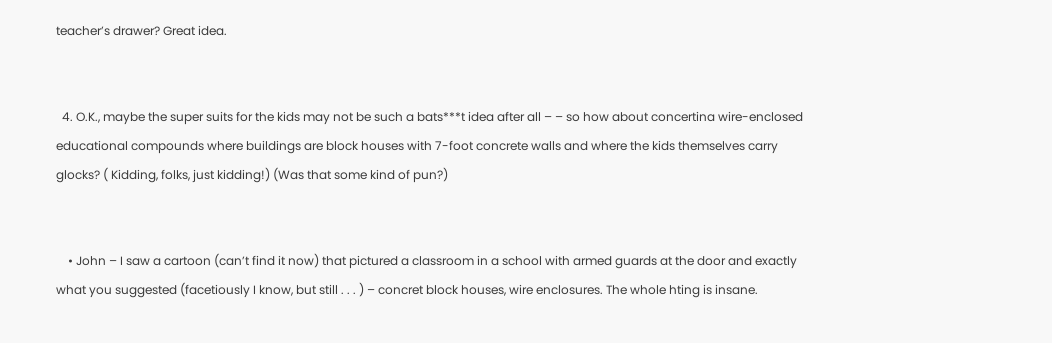teacher’s drawer? Great idea.


  4. O.K., maybe the super suits for the kids may not be such a bats***t idea after all – – so how about concertina wire-enclosed educational compounds where buildings are block houses with 7-foot concrete walls and where the kids themselves carry glocks? ( Kidding, folks, just kidding!) (Was that some kind of pun?)


    • John – I saw a cartoon (can’t find it now) that pictured a classroom in a school with armed guards at the door and exactly what you suggested (facetiously I know, but still . . . ) – concret block houses, wire enclosures. The whole hting is insane.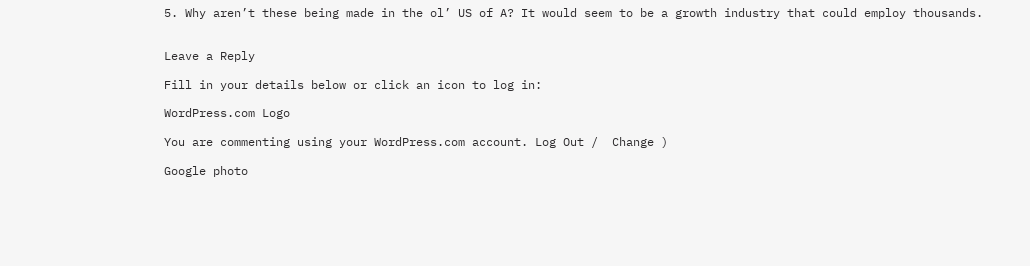5. Why aren’t these being made in the ol’ US of A? It would seem to be a growth industry that could employ thousands.


Leave a Reply

Fill in your details below or click an icon to log in:

WordPress.com Logo

You are commenting using your WordPress.com account. Log Out /  Change )

Google photo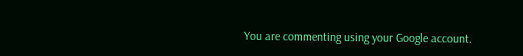You are commenting using your Google account.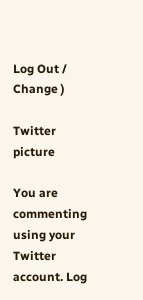Log Out /  Change )

Twitter picture

You are commenting using your Twitter account. Log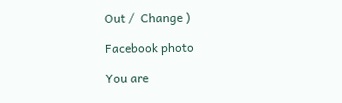Out /  Change )

Facebook photo

You are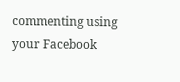commenting using your Facebook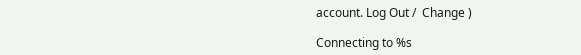account. Log Out /  Change )

Connecting to %s